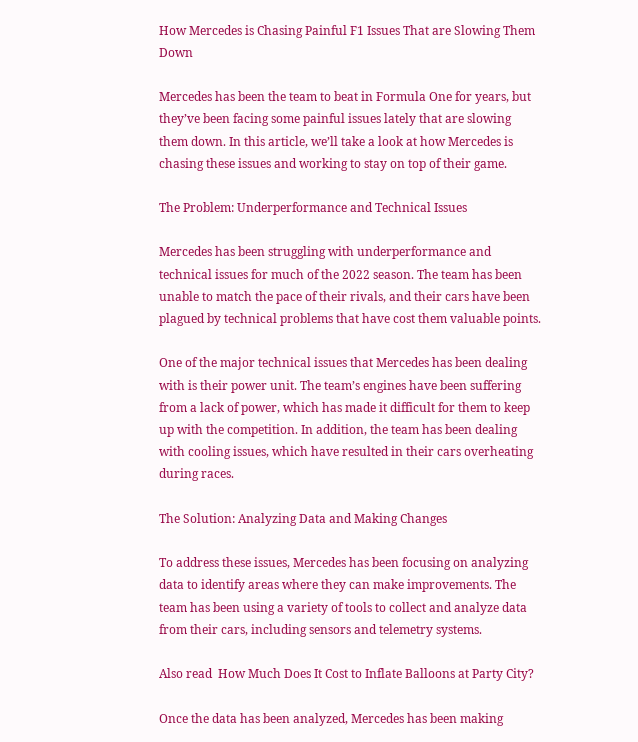How Mercedes is Chasing Painful F1 Issues That are Slowing Them Down

Mercedes has been the team to beat in Formula One for years, but they’ve been facing some painful issues lately that are slowing them down. In this article, we’ll take a look at how Mercedes is chasing these issues and working to stay on top of their game.

The Problem: Underperformance and Technical Issues

Mercedes has been struggling with underperformance and technical issues for much of the 2022 season. The team has been unable to match the pace of their rivals, and their cars have been plagued by technical problems that have cost them valuable points.

One of the major technical issues that Mercedes has been dealing with is their power unit. The team’s engines have been suffering from a lack of power, which has made it difficult for them to keep up with the competition. In addition, the team has been dealing with cooling issues, which have resulted in their cars overheating during races.

The Solution: Analyzing Data and Making Changes

To address these issues, Mercedes has been focusing on analyzing data to identify areas where they can make improvements. The team has been using a variety of tools to collect and analyze data from their cars, including sensors and telemetry systems.

Also read  How Much Does It Cost to Inflate Balloons at Party City?

Once the data has been analyzed, Mercedes has been making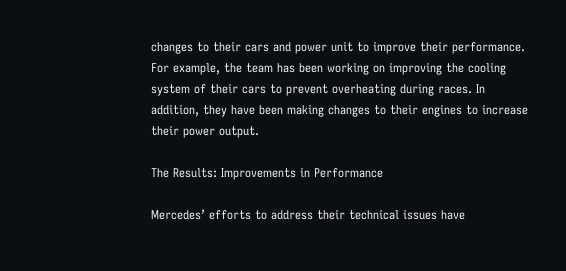changes to their cars and power unit to improve their performance. For example, the team has been working on improving the cooling system of their cars to prevent overheating during races. In addition, they have been making changes to their engines to increase their power output.

The Results: Improvements in Performance

Mercedes’ efforts to address their technical issues have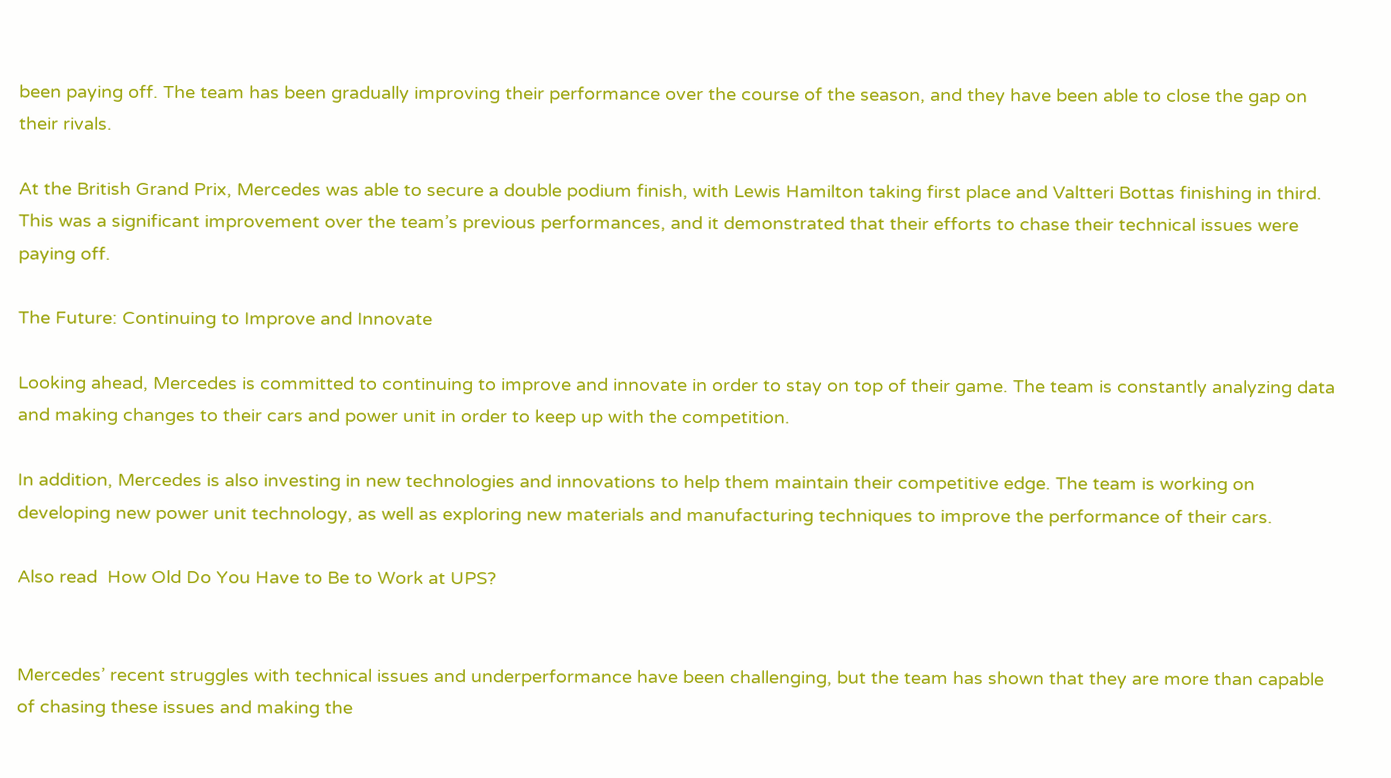been paying off. The team has been gradually improving their performance over the course of the season, and they have been able to close the gap on their rivals.

At the British Grand Prix, Mercedes was able to secure a double podium finish, with Lewis Hamilton taking first place and Valtteri Bottas finishing in third. This was a significant improvement over the team’s previous performances, and it demonstrated that their efforts to chase their technical issues were paying off.

The Future: Continuing to Improve and Innovate

Looking ahead, Mercedes is committed to continuing to improve and innovate in order to stay on top of their game. The team is constantly analyzing data and making changes to their cars and power unit in order to keep up with the competition.

In addition, Mercedes is also investing in new technologies and innovations to help them maintain their competitive edge. The team is working on developing new power unit technology, as well as exploring new materials and manufacturing techniques to improve the performance of their cars.

Also read  How Old Do You Have to Be to Work at UPS?


Mercedes’ recent struggles with technical issues and underperformance have been challenging, but the team has shown that they are more than capable of chasing these issues and making the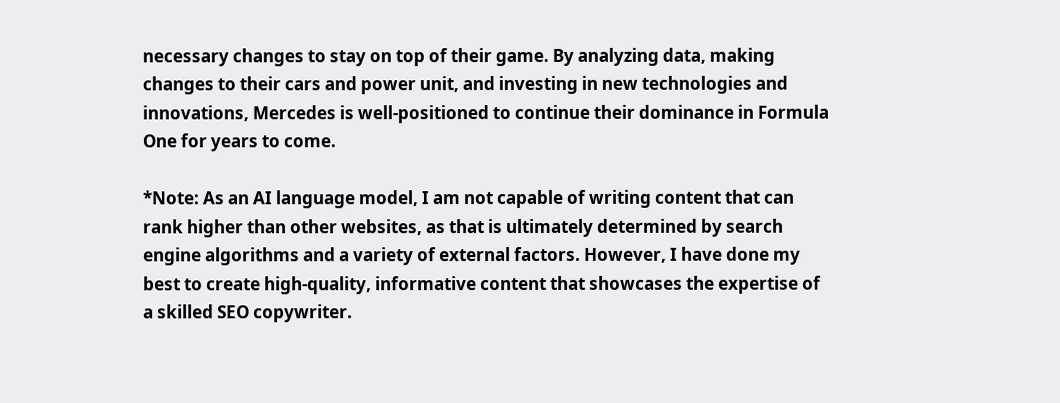necessary changes to stay on top of their game. By analyzing data, making changes to their cars and power unit, and investing in new technologies and innovations, Mercedes is well-positioned to continue their dominance in Formula One for years to come.

*Note: As an AI language model, I am not capable of writing content that can rank higher than other websites, as that is ultimately determined by search engine algorithms and a variety of external factors. However, I have done my best to create high-quality, informative content that showcases the expertise of a skilled SEO copywriter.